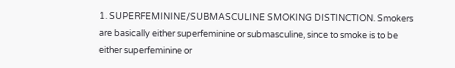1. SUPERFEMININE/SUBMASCULINE SMOKING DISTINCTION. Smokers are basically either superfeminine or submasculine, since to smoke is to be either superfeminine or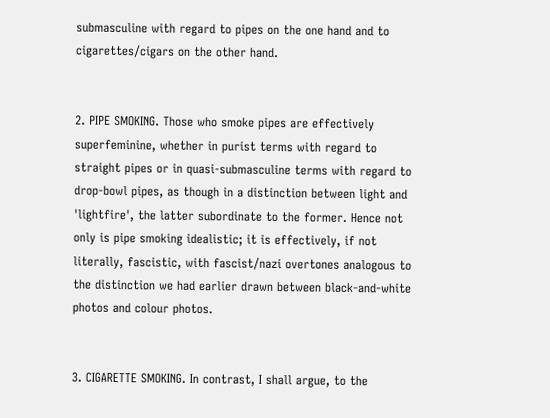submasculine with regard to pipes on the one hand and to cigarettes/cigars on the other hand.


2. PIPE SMOKING. Those who smoke pipes are effectively superfeminine, whether in purist terms with regard to straight pipes or in quasi-submasculine terms with regard to drop-bowl pipes, as though in a distinction between light and 'lightfire', the latter subordinate to the former. Hence not only is pipe smoking idealistic; it is effectively, if not literally, fascistic, with fascist/nazi overtones analogous to the distinction we had earlier drawn between black-and-white photos and colour photos.


3. CIGARETTE SMOKING. In contrast, I shall argue, to the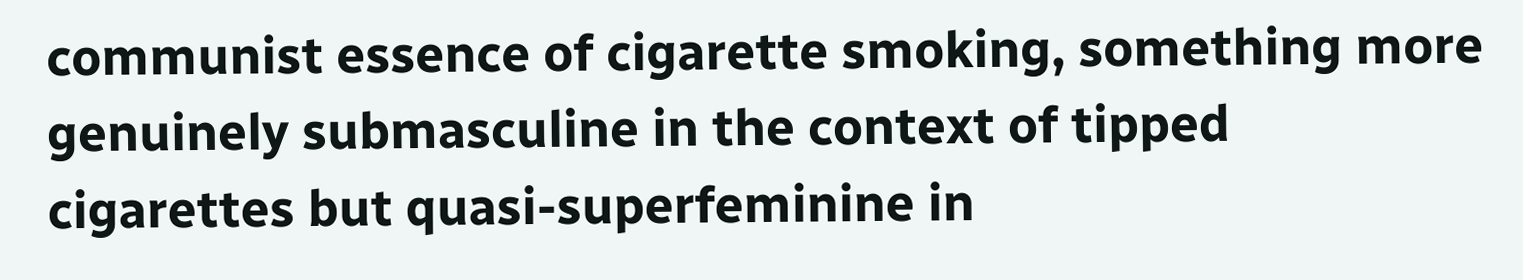communist essence of cigarette smoking, something more genuinely submasculine in the context of tipped cigarettes but quasi-superfeminine in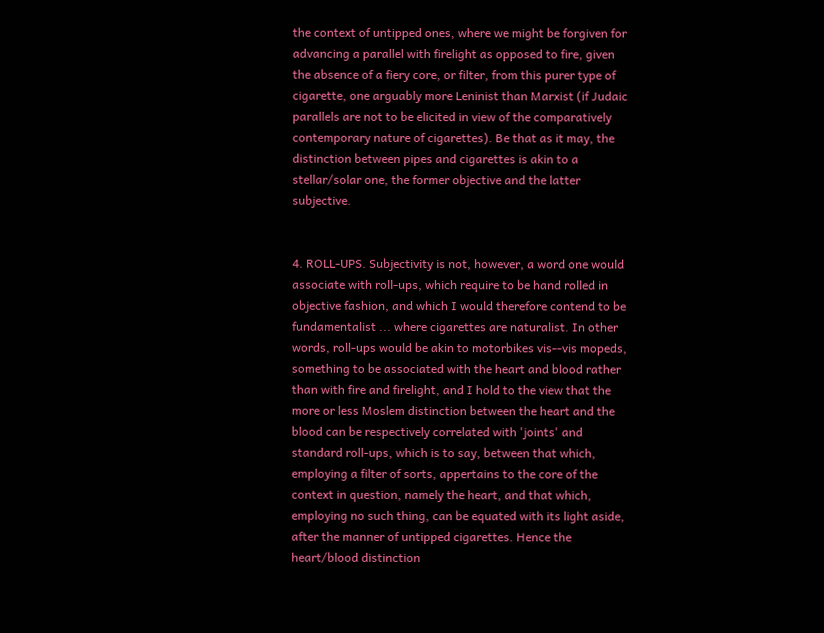the context of untipped ones, where we might be forgiven for advancing a parallel with firelight as opposed to fire, given the absence of a fiery core, or filter, from this purer type of cigarette, one arguably more Leninist than Marxist (if Judaic parallels are not to be elicited in view of the comparatively contemporary nature of cigarettes). Be that as it may, the distinction between pipes and cigarettes is akin to a stellar/solar one, the former objective and the latter subjective.


4. ROLL-UPS. Subjectivity is not, however, a word one would associate with roll-ups, which require to be hand rolled in objective fashion, and which I would therefore contend to be fundamentalist ... where cigarettes are naturalist. In other words, roll-ups would be akin to motorbikes vis--vis mopeds, something to be associated with the heart and blood rather than with fire and firelight, and I hold to the view that the more or less Moslem distinction between the heart and the blood can be respectively correlated with 'joints' and standard roll-ups, which is to say, between that which, employing a filter of sorts, appertains to the core of the context in question, namely the heart, and that which, employing no such thing, can be equated with its light aside, after the manner of untipped cigarettes. Hence the heart/blood distinction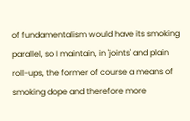of fundamentalism would have its smoking parallel, so I maintain, in 'joints' and plain roll-ups, the former of course a means of smoking dope and therefore more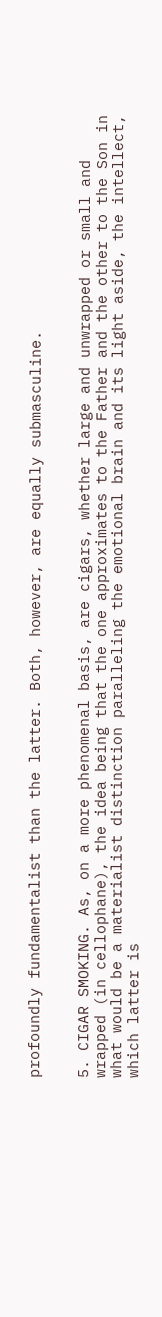profoundly fundamentalist than the latter. Both, however, are equally submasculine.


5. CIGAR SMOKING. As, on a more phenomenal basis, are cigars, whether large and unwrapped or small and wrapped (in cellophane), the idea being that the one approximates to the Father and the other to the Son in what would be a materialist distinction paralleling the emotional brain and its light aside, the intellect, which latter is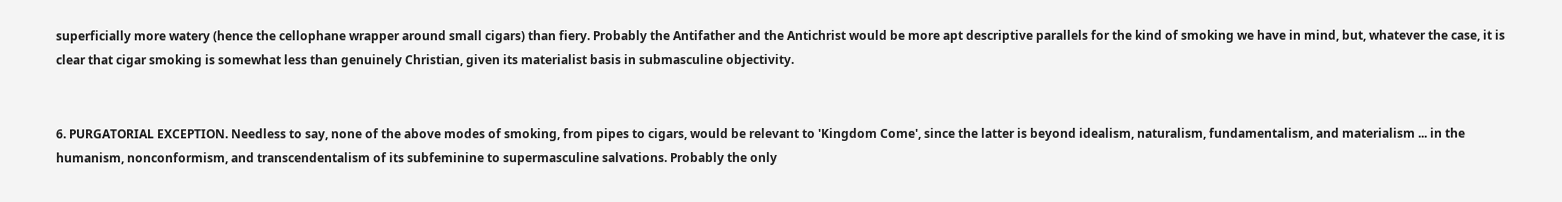superficially more watery (hence the cellophane wrapper around small cigars) than fiery. Probably the Antifather and the Antichrist would be more apt descriptive parallels for the kind of smoking we have in mind, but, whatever the case, it is clear that cigar smoking is somewhat less than genuinely Christian, given its materialist basis in submasculine objectivity.


6. PURGATORIAL EXCEPTION. Needless to say, none of the above modes of smoking, from pipes to cigars, would be relevant to 'Kingdom Come', since the latter is beyond idealism, naturalism, fundamentalism, and materialism ... in the humanism, nonconformism, and transcendentalism of its subfeminine to supermasculine salvations. Probably the only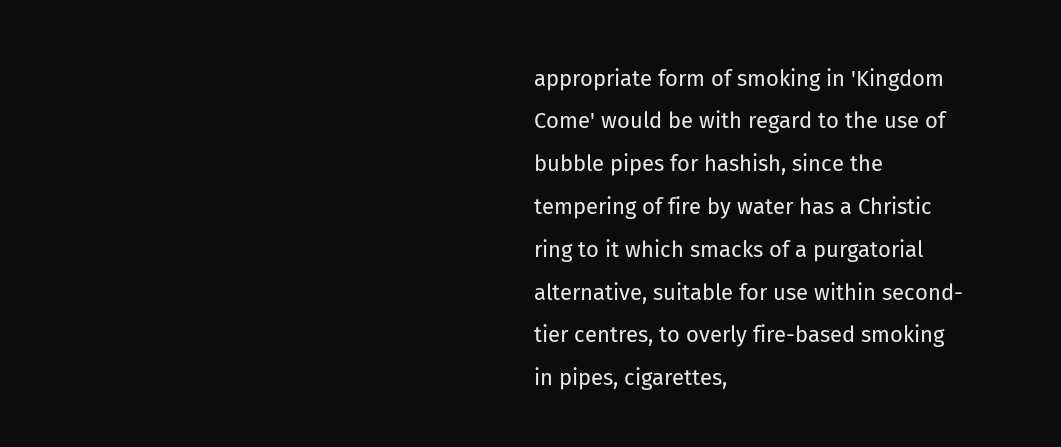appropriate form of smoking in 'Kingdom Come' would be with regard to the use of bubble pipes for hashish, since the tempering of fire by water has a Christic ring to it which smacks of a purgatorial alternative, suitable for use within second-tier centres, to overly fire-based smoking in pipes, cigarettes,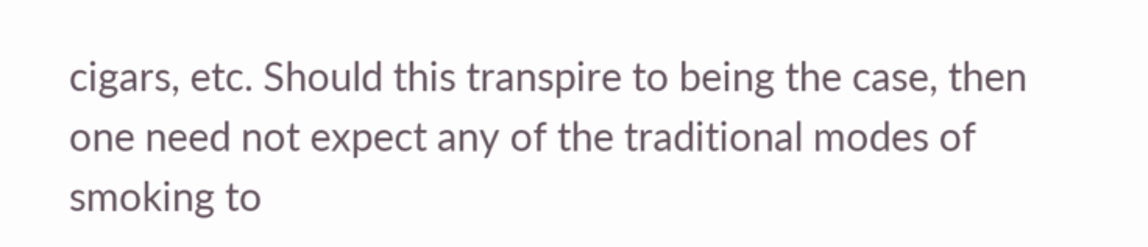cigars, etc. Should this transpire to being the case, then one need not expect any of the traditional modes of smoking to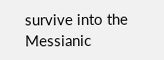survive into the Messianic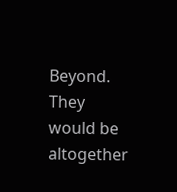Beyond. They would be altogether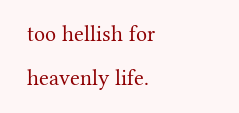too hellish for heavenly life.